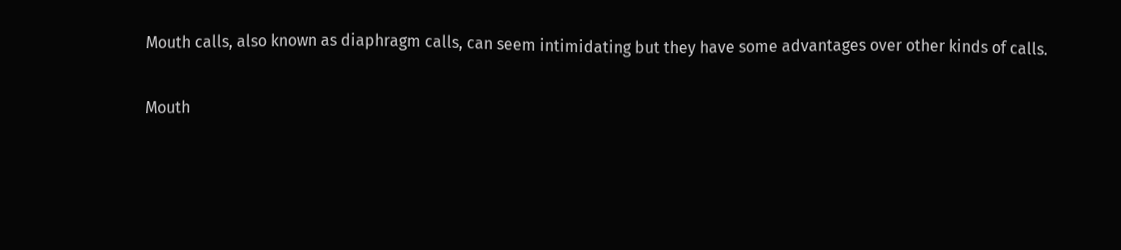Mouth calls, also known as diaphragm calls, can seem intimidating but they have some advantages over other kinds of calls.

Mouth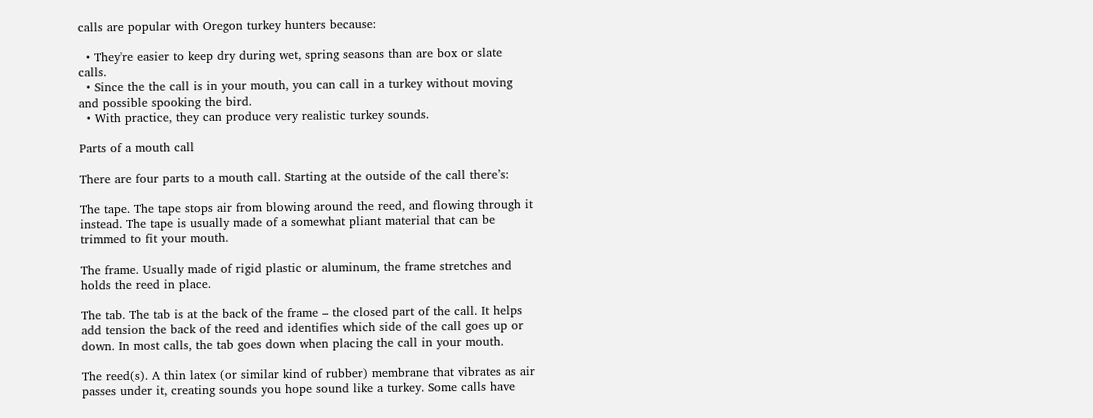calls are popular with Oregon turkey hunters because:

  • They're easier to keep dry during wet, spring seasons than are box or slate calls.
  • Since the the call is in your mouth, you can call in a turkey without moving and possible spooking the bird.
  • With practice, they can produce very realistic turkey sounds.

Parts of a mouth call

There are four parts to a mouth call. Starting at the outside of the call there’s:

The tape. The tape stops air from blowing around the reed, and flowing through it instead. The tape is usually made of a somewhat pliant material that can be trimmed to fit your mouth.

The frame. Usually made of rigid plastic or aluminum, the frame stretches and holds the reed in place.

The tab. The tab is at the back of the frame – the closed part of the call. It helps add tension the back of the reed and identifies which side of the call goes up or down. In most calls, the tab goes down when placing the call in your mouth.

The reed(s). A thin latex (or similar kind of rubber) membrane that vibrates as air passes under it, creating sounds you hope sound like a turkey. Some calls have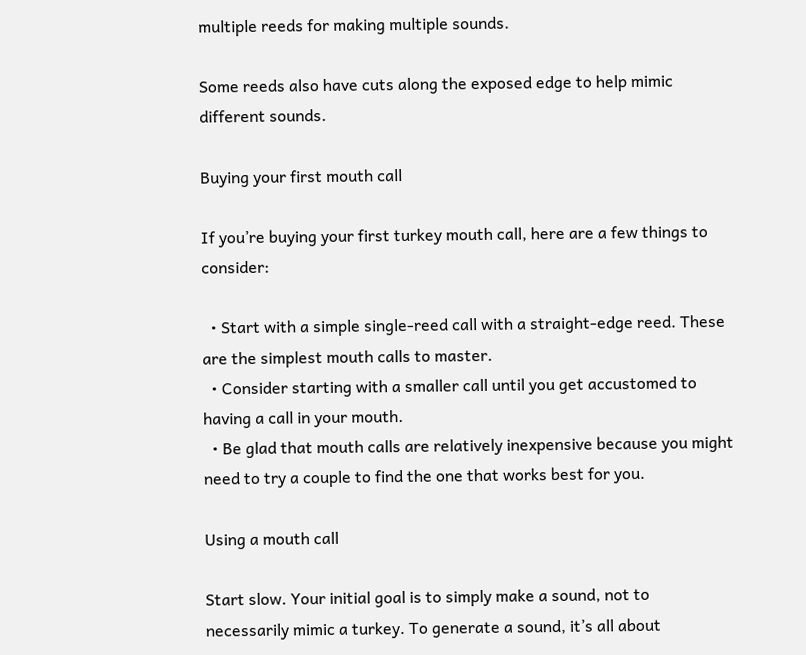multiple reeds for making multiple sounds.

Some reeds also have cuts along the exposed edge to help mimic different sounds.

Buying your first mouth call

If you’re buying your first turkey mouth call, here are a few things to consider:

  • Start with a simple single-reed call with a straight-edge reed. These are the simplest mouth calls to master.
  • Consider starting with a smaller call until you get accustomed to having a call in your mouth.
  • Be glad that mouth calls are relatively inexpensive because you might need to try a couple to find the one that works best for you.

Using a mouth call

Start slow. Your initial goal is to simply make a sound, not to necessarily mimic a turkey. To generate a sound, it’s all about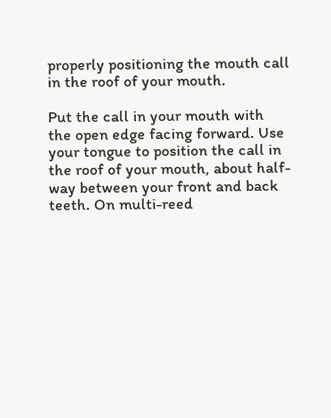properly positioning the mouth call in the roof of your mouth.

Put the call in your mouth with the open edge facing forward. Use your tongue to position the call in the roof of your mouth, about half-way between your front and back teeth. On multi-reed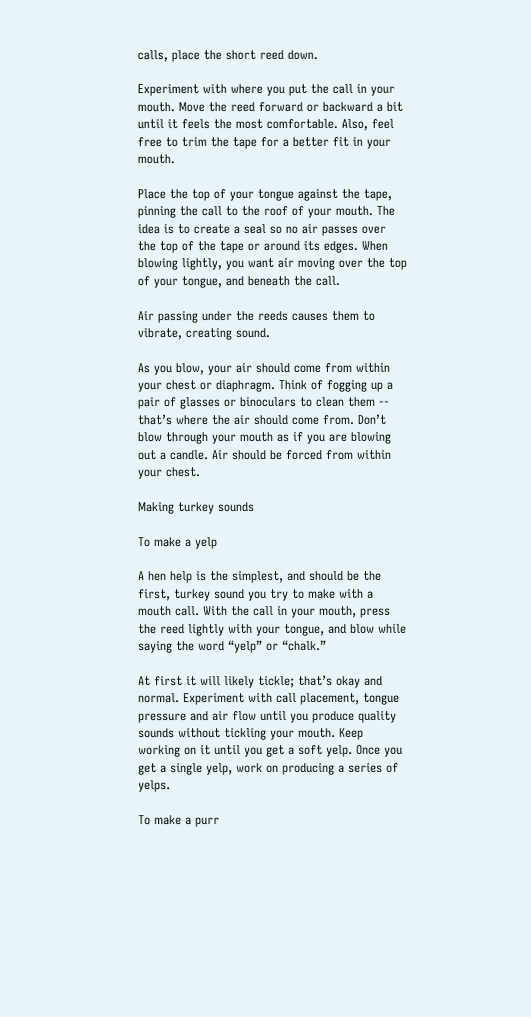calls, place the short reed down.

Experiment with where you put the call in your mouth. Move the reed forward or backward a bit until it feels the most comfortable. Also, feel free to trim the tape for a better fit in your mouth.

Place the top of your tongue against the tape, pinning the call to the roof of your mouth. The idea is to create a seal so no air passes over the top of the tape or around its edges. When blowing lightly, you want air moving over the top of your tongue, and beneath the call.

Air passing under the reeds causes them to vibrate, creating sound.

As you blow, your air should come from within your chest or diaphragm. Think of fogging up a pair of glasses or binoculars to clean them -- that’s where the air should come from. Don’t blow through your mouth as if you are blowing out a candle. Air should be forced from within your chest.

Making turkey sounds

To make a yelp

A hen help is the simplest, and should be the first, turkey sound you try to make with a mouth call. With the call in your mouth, press the reed lightly with your tongue, and blow while saying the word “yelp” or “chalk.”

At first it will likely tickle; that’s okay and normal. Experiment with call placement, tongue pressure and air flow until you produce quality sounds without tickling your mouth. Keep working on it until you get a soft yelp. Once you get a single yelp, work on producing a series of yelps.

To make a purr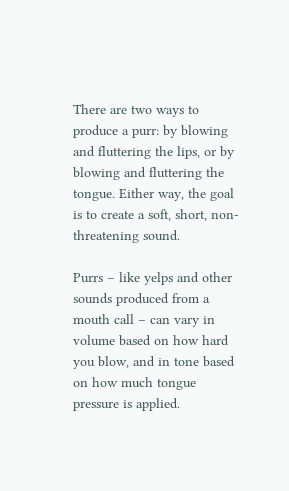There are two ways to produce a purr: by blowing and fluttering the lips, or by blowing and fluttering the tongue. Either way, the goal is to create a soft, short, non-threatening sound.

Purrs – like yelps and other sounds produced from a mouth call – can vary in volume based on how hard you blow, and in tone based on how much tongue pressure is applied.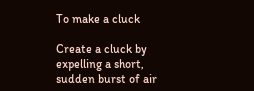To make a cluck

Create a cluck by expelling a short, sudden burst of air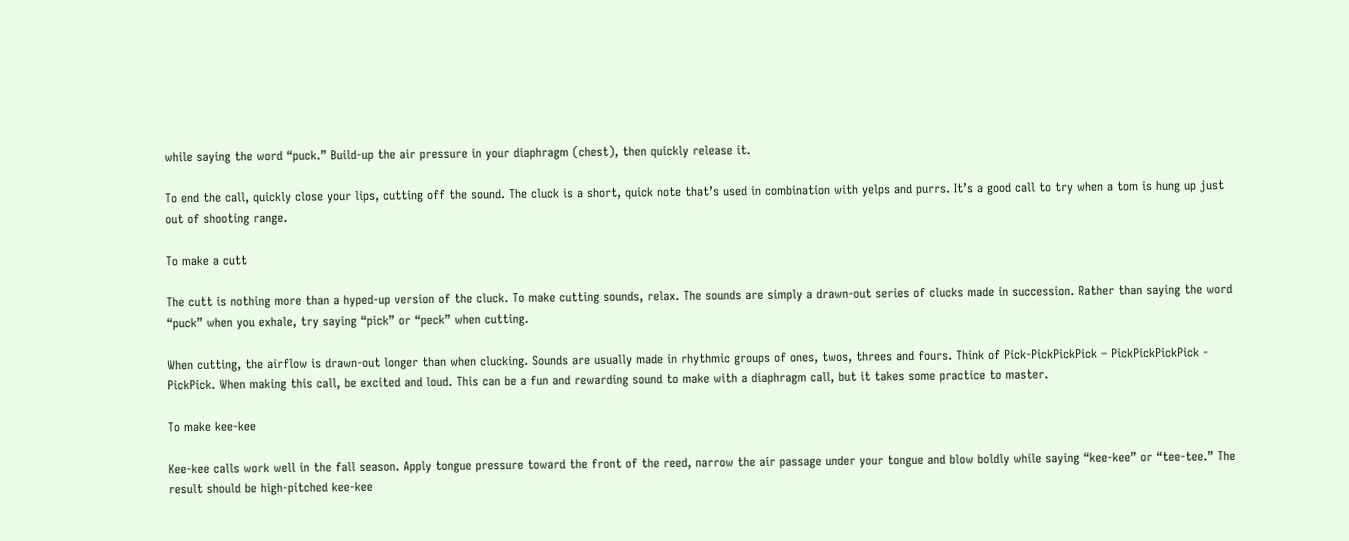while saying the word “puck.” Build-up the air pressure in your diaphragm (chest), then quickly release it.

To end the call, quickly close your lips, cutting off the sound. The cluck is a short, quick note that’s used in combination with yelps and purrs. It’s a good call to try when a tom is hung up just out of shooting range.

To make a cutt

The cutt is nothing more than a hyped-up version of the cluck. To make cutting sounds, relax. The sounds are simply a drawn-out series of clucks made in succession. Rather than saying the word “puck” when you exhale, try saying “pick” or “peck” when cutting.

When cutting, the airflow is drawn-out longer than when clucking. Sounds are usually made in rhythmic groups of ones, twos, threes and fours. Think of Pick-PickPickPick – PickPickPickPick - PickPick. When making this call, be excited and loud. This can be a fun and rewarding sound to make with a diaphragm call, but it takes some practice to master.

To make kee-kee

Kee-kee calls work well in the fall season. Apply tongue pressure toward the front of the reed, narrow the air passage under your tongue and blow boldly while saying “kee-kee” or “tee-tee.” The result should be high-pitched kee-kee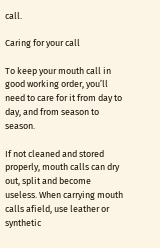call.

Caring for your call

To keep your mouth call in good working order, you’ll need to care for it from day to day, and from season to season.

If not cleaned and stored properly, mouth calls can dry out, split and become useless. When carrying mouth calls afield, use leather or synthetic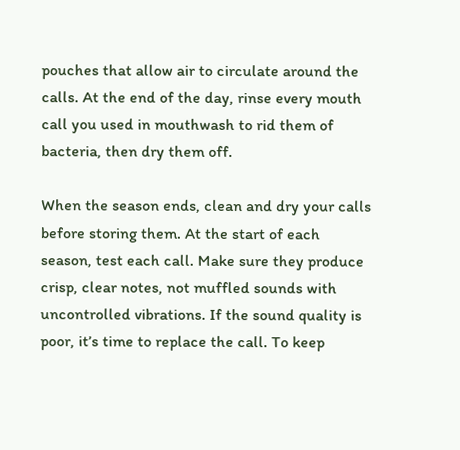pouches that allow air to circulate around the calls. At the end of the day, rinse every mouth call you used in mouthwash to rid them of bacteria, then dry them off.

When the season ends, clean and dry your calls before storing them. At the start of each season, test each call. Make sure they produce crisp, clear notes, not muffled sounds with uncontrolled vibrations. If the sound quality is poor, it’s time to replace the call. To keep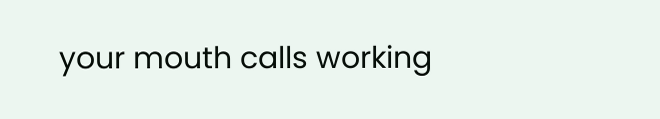your mouth calls working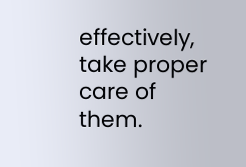effectively, take proper care of them.